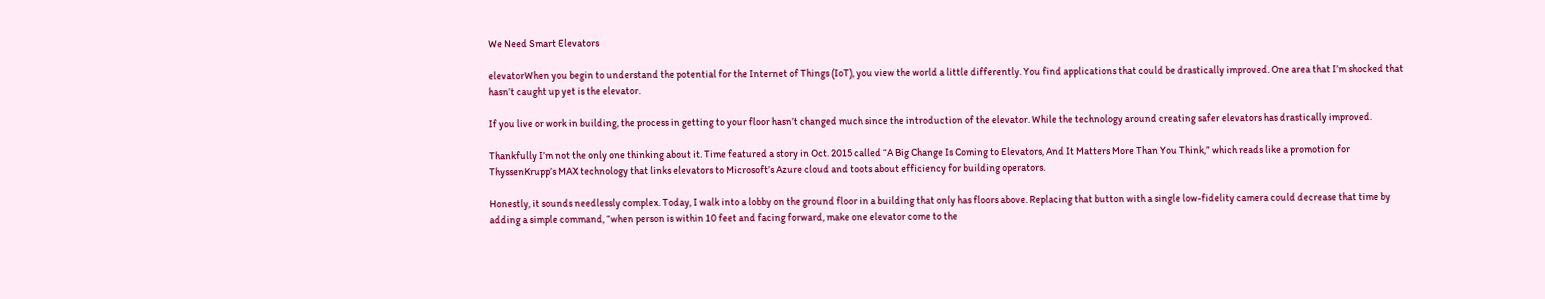We Need Smart Elevators

elevatorWhen you begin to understand the potential for the Internet of Things (IoT), you view the world a little differently. You find applications that could be drastically improved. One area that I’m shocked that hasn’t caught up yet is the elevator.

If you live or work in building, the process in getting to your floor hasn’t changed much since the introduction of the elevator. While the technology around creating safer elevators has drastically improved.

Thankfully I’m not the only one thinking about it. Time featured a story in Oct. 2015 called “A Big Change Is Coming to Elevators, And It Matters More Than You Think,” which reads like a promotion for ThyssenKrupp’s MAX technology that links elevators to Microsoft’s Azure cloud and toots about efficiency for building operators.

Honestly, it sounds needlessly complex. Today, I walk into a lobby on the ground floor in a building that only has floors above. Replacing that button with a single low-fidelity camera could decrease that time by adding a simple command, “when person is within 10 feet and facing forward, make one elevator come to the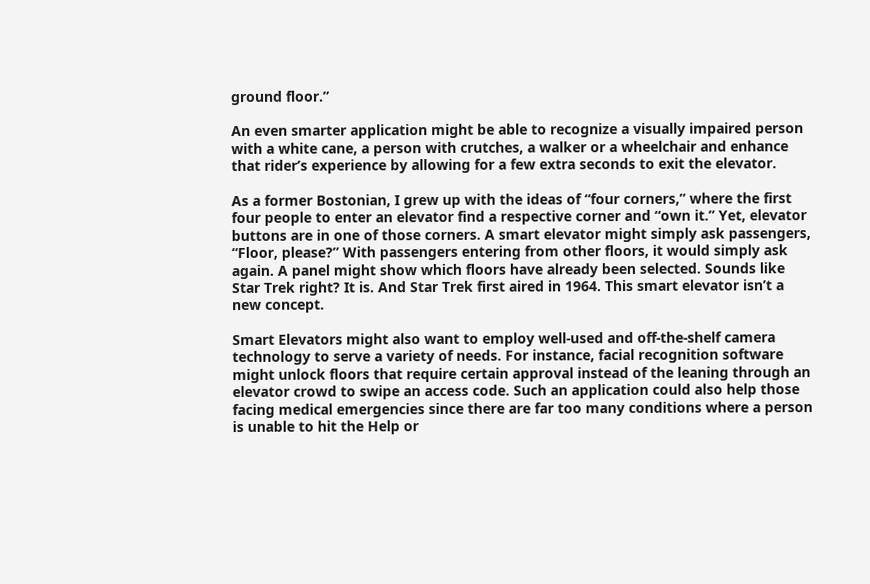ground floor.”

An even smarter application might be able to recognize a visually impaired person with a white cane, a person with crutches, a walker or a wheelchair and enhance that rider’s experience by allowing for a few extra seconds to exit the elevator.

As a former Bostonian, I grew up with the ideas of “four corners,” where the first four people to enter an elevator find a respective corner and “own it.” Yet, elevator buttons are in one of those corners. A smart elevator might simply ask passengers, “Floor, please?” With passengers entering from other floors, it would simply ask again. A panel might show which floors have already been selected. Sounds like Star Trek right? It is. And Star Trek first aired in 1964. This smart elevator isn’t a new concept.

Smart Elevators might also want to employ well-used and off-the-shelf camera technology to serve a variety of needs. For instance, facial recognition software might unlock floors that require certain approval instead of the leaning through an elevator crowd to swipe an access code. Such an application could also help those facing medical emergencies since there are far too many conditions where a person is unable to hit the Help or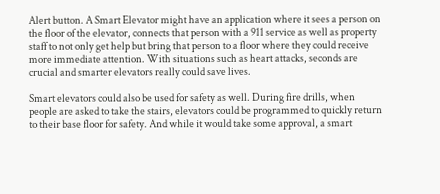Alert button. A Smart Elevator might have an application where it sees a person on the floor of the elevator, connects that person with a 911 service as well as property staff to not only get help but bring that person to a floor where they could receive more immediate attention. With situations such as heart attacks, seconds are crucial and smarter elevators really could save lives.

Smart elevators could also be used for safety as well. During fire drills, when people are asked to take the stairs, elevators could be programmed to quickly return to their base floor for safety. And while it would take some approval, a smart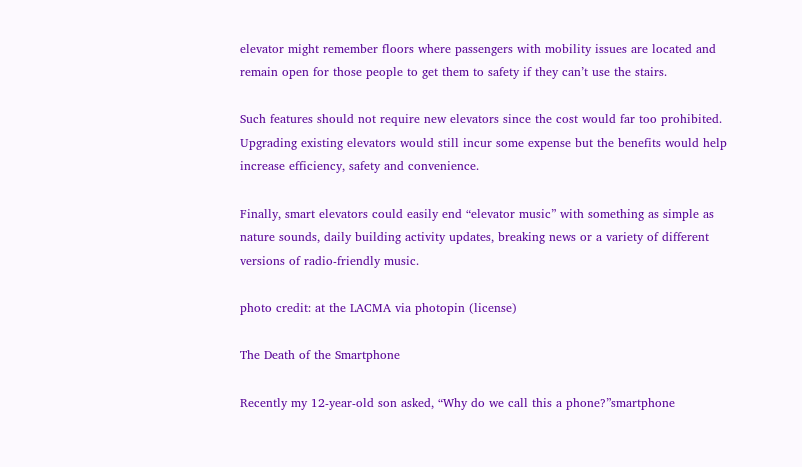elevator might remember floors where passengers with mobility issues are located and remain open for those people to get them to safety if they can’t use the stairs.

Such features should not require new elevators since the cost would far too prohibited. Upgrading existing elevators would still incur some expense but the benefits would help increase efficiency, safety and convenience.

Finally, smart elevators could easily end “elevator music” with something as simple as nature sounds, daily building activity updates, breaking news or a variety of different versions of radio-friendly music.

photo credit: at the LACMA via photopin (license)

The Death of the Smartphone

Recently my 12-year-old son asked, “Why do we call this a phone?”smartphone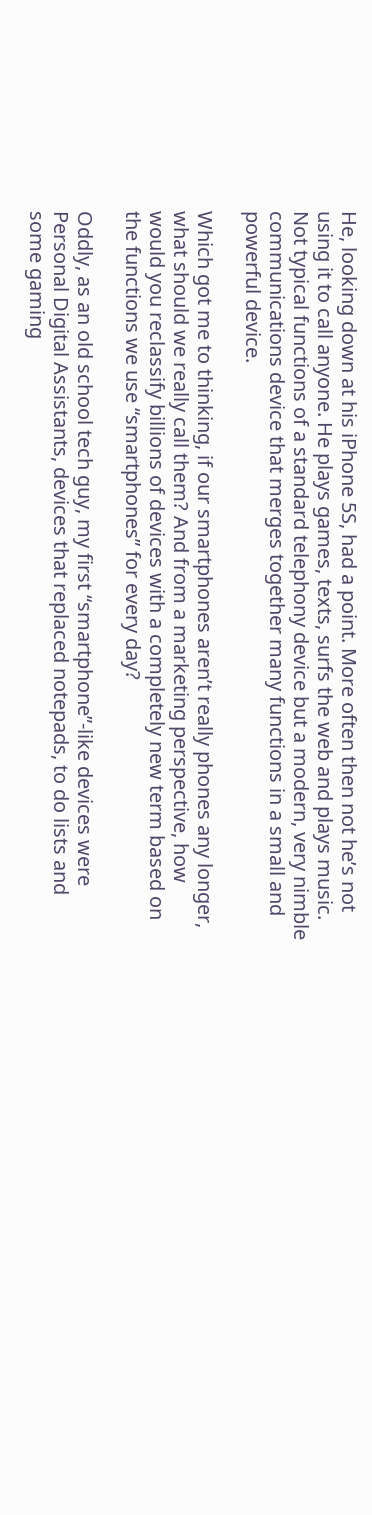He, looking down at his iPhone 5S, had a point. More often then not he’s not using it to call anyone. He plays games, texts, surfs the web and plays music. Not typical functions of a standard telephony device but a modern, very nimble communications device that merges together many functions in a small and powerful device.

Which got me to thinking, if our smartphones aren’t really phones any longer, what should we really call them? And from a marketing perspective, how would you reclassify billions of devices with a completely new term based on the functions we use “smartphones” for every day?

Oddly, as an old school tech guy, my first “smartphone”-like devices were Personal Digital Assistants, devices that replaced notepads, to do lists and some gaming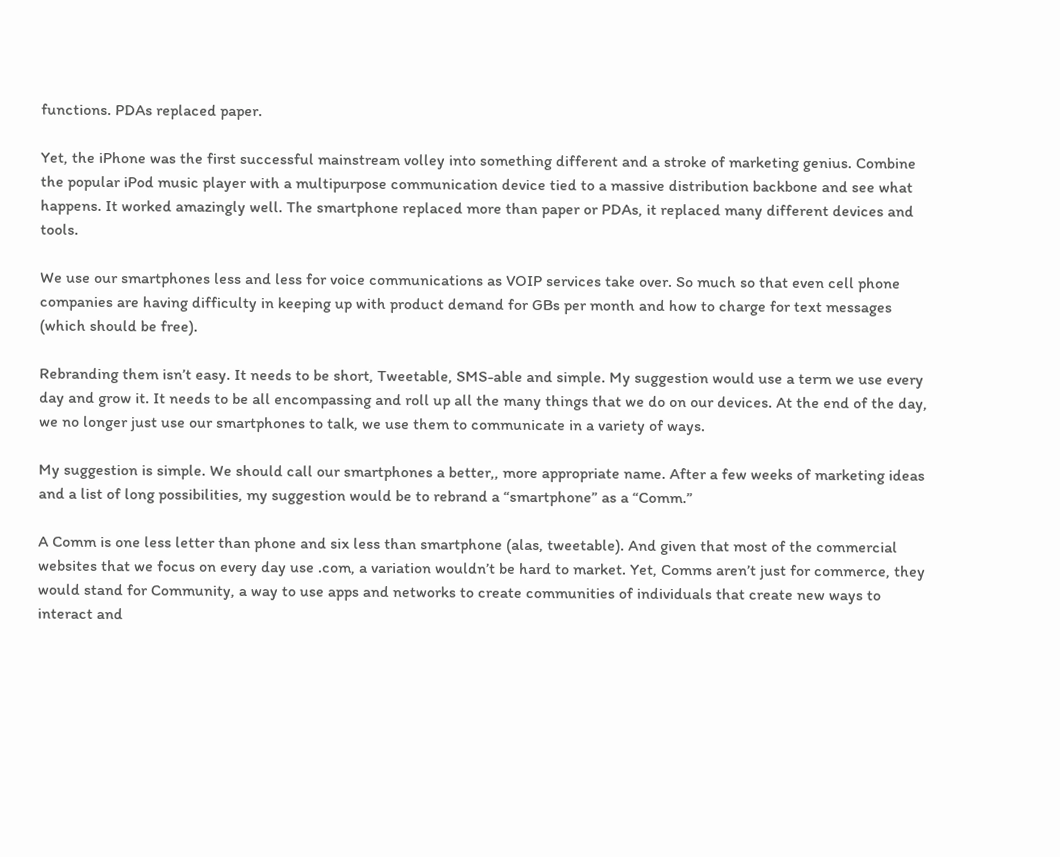functions. PDAs replaced paper.

Yet, the iPhone was the first successful mainstream volley into something different and a stroke of marketing genius. Combine the popular iPod music player with a multipurpose communication device tied to a massive distribution backbone and see what happens. It worked amazingly well. The smartphone replaced more than paper or PDAs, it replaced many different devices and tools.

We use our smartphones less and less for voice communications as VOIP services take over. So much so that even cell phone companies are having difficulty in keeping up with product demand for GBs per month and how to charge for text messages (which should be free).

Rebranding them isn’t easy. It needs to be short, Tweetable, SMS-able and simple. My suggestion would use a term we use every day and grow it. It needs to be all encompassing and roll up all the many things that we do on our devices. At the end of the day, we no longer just use our smartphones to talk, we use them to communicate in a variety of ways.

My suggestion is simple. We should call our smartphones a better,, more appropriate name. After a few weeks of marketing ideas and a list of long possibilities, my suggestion would be to rebrand a “smartphone” as a “Comm.”

A Comm is one less letter than phone and six less than smartphone (alas, tweetable). And given that most of the commercial websites that we focus on every day use .com, a variation wouldn’t be hard to market. Yet, Comms aren’t just for commerce, they would stand for Community, a way to use apps and networks to create communities of individuals that create new ways to interact and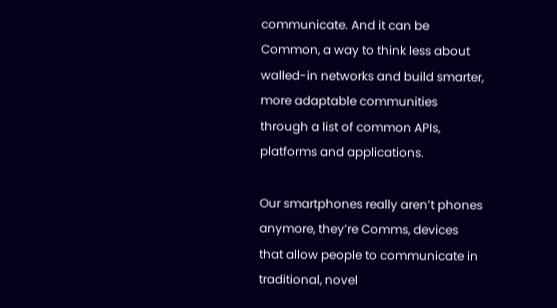communicate. And it can be Common, a way to think less about walled-in networks and build smarter, more adaptable communities through a list of common APIs, platforms and applications.

Our smartphones really aren’t phones anymore, they’re Comms, devices that allow people to communicate in traditional, novel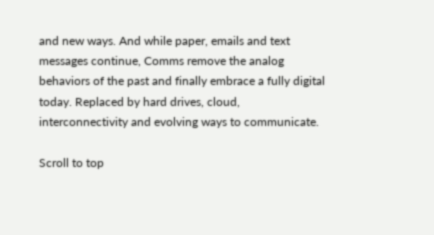and new ways. And while paper, emails and text messages continue, Comms remove the analog behaviors of the past and finally embrace a fully digital today. Replaced by hard drives, cloud, interconnectivity and evolving ways to communicate.

Scroll to top